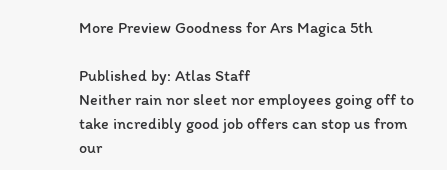More Preview Goodness for Ars Magica 5th

Published by: Atlas Staff
Neither rain nor sleet nor employees going off to take incredibly good job offers can stop us from our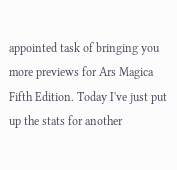appointed task of bringing you more previews for Ars Magica Fifth Edition. Today I've just put up the stats for another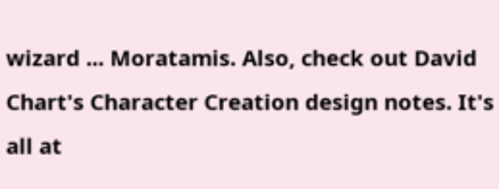wizard ... Moratamis. Also, check out David Chart's Character Creation design notes. It's all at